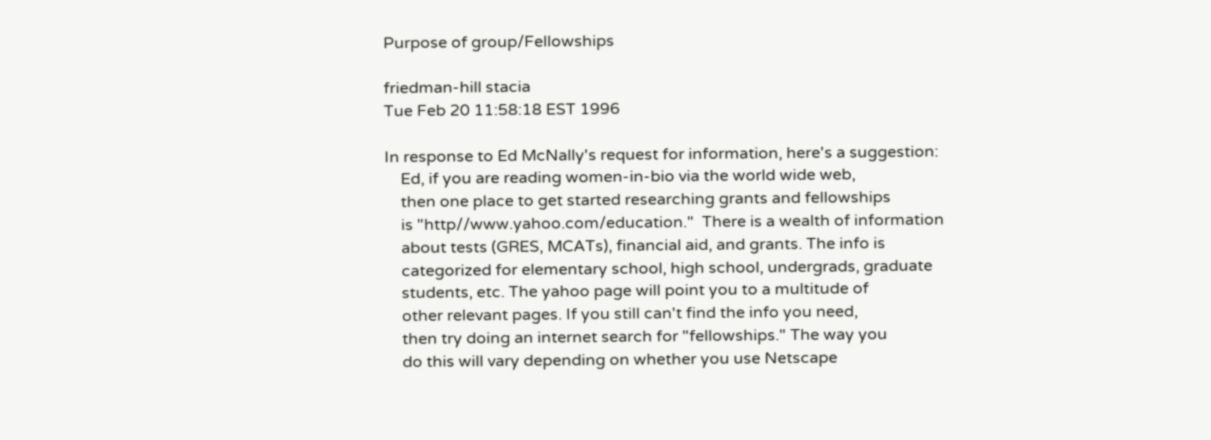Purpose of group/Fellowships

friedman-hill stacia
Tue Feb 20 11:58:18 EST 1996

In response to Ed McNally's request for information, here's a suggestion:
    Ed, if you are reading women-in-bio via the world wide web,
    then one place to get started researching grants and fellowships
    is "http//www.yahoo.com/education."  There is a wealth of information
    about tests (GRES, MCATs), financial aid, and grants. The info is
    categorized for elementary school, high school, undergrads, graduate
    students, etc. The yahoo page will point you to a multitude of
    other relevant pages. If you still can't find the info you need,
    then try doing an internet search for "fellowships." The way you
    do this will vary depending on whether you use Netscape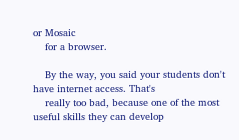or Mosaic
    for a browser.

    By the way, you said your students don't have internet access. That's
    really too bad, because one of the most useful skills they can develop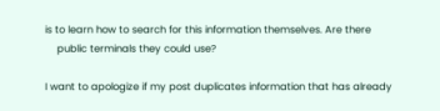is to learn how to search for this information themselves. Are there
    public terminals they could use?

I want to apologize if my post duplicates information that has already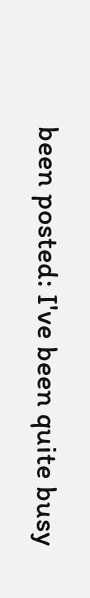been posted: I've been quite busy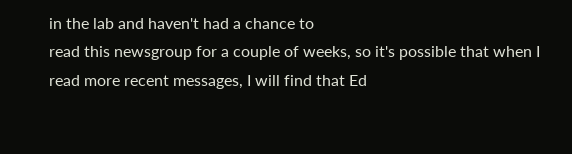in the lab and haven't had a chance to
read this newsgroup for a couple of weeks, so it's possible that when I
read more recent messages, I will find that Ed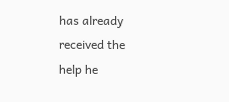has already received the
help he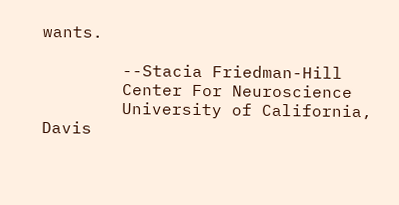wants.

        --Stacia Friedman-Hill
        Center For Neuroscience
        University of California, Davis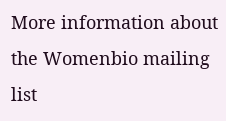More information about the Womenbio mailing list